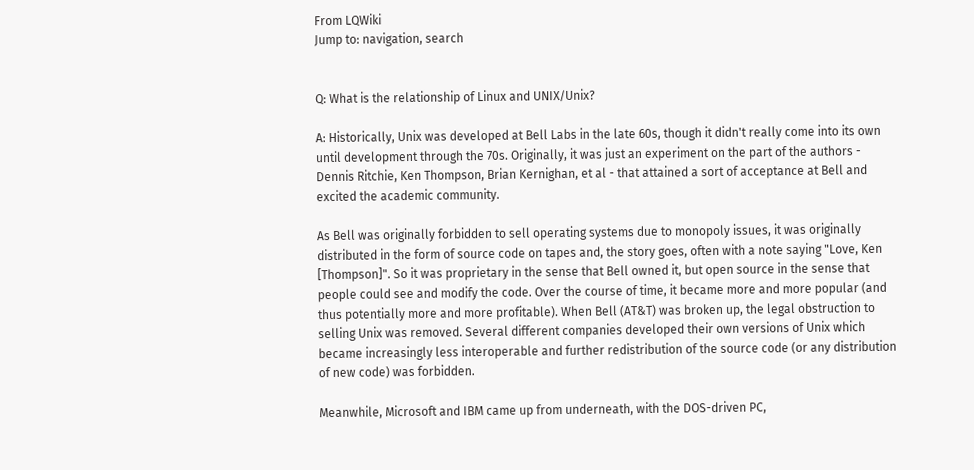From LQWiki
Jump to: navigation, search


Q: What is the relationship of Linux and UNIX/Unix?

A: Historically, Unix was developed at Bell Labs in the late 60s, though it didn't really come into its own until development through the 70s. Originally, it was just an experiment on the part of the authors - Dennis Ritchie, Ken Thompson, Brian Kernighan, et al - that attained a sort of acceptance at Bell and excited the academic community.

As Bell was originally forbidden to sell operating systems due to monopoly issues, it was originally distributed in the form of source code on tapes and, the story goes, often with a note saying "Love, Ken [Thompson]". So it was proprietary in the sense that Bell owned it, but open source in the sense that people could see and modify the code. Over the course of time, it became more and more popular (and thus potentially more and more profitable). When Bell (AT&T) was broken up, the legal obstruction to selling Unix was removed. Several different companies developed their own versions of Unix which became increasingly less interoperable and further redistribution of the source code (or any distribution of new code) was forbidden.

Meanwhile, Microsoft and IBM came up from underneath, with the DOS-driven PC,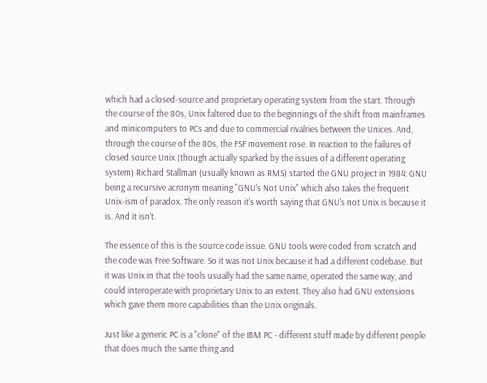which had a closed-source and proprietary operating system from the start. Through the course of the 80s, Unix faltered due to the beginnings of the shift from mainframes and minicomputers to PCs and due to commercial rivalries between the Unices. And, through the course of the 80s, the FSF movement rose. In reaction to the failures of closed source Unix (though actually sparked by the issues of a different operating system) Richard Stallman (usually known as RMS) started the GNU project in 1984: GNU being a recursive acronym meaning "GNU's Not Unix" which also takes the frequent Unix-ism of paradox. The only reason it's worth saying that GNU's not Unix is because it is. And it isn't.

The essence of this is the source code issue. GNU tools were coded from scratch and the code was Free Software. So it was not Unix because it had a different codebase. But it was Unix in that the tools usually had the same name, operated the same way, and could interoperate with proprietary Unix to an extent. They also had GNU extensions which gave them more capabilities than the Unix originals.

Just like a generic PC is a "clone" of the IBM PC - different stuff made by different people that does much the same thing and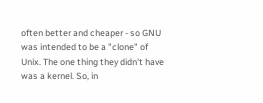often better and cheaper - so GNU was intended to be a "clone" of Unix. The one thing they didn't have was a kernel. So, in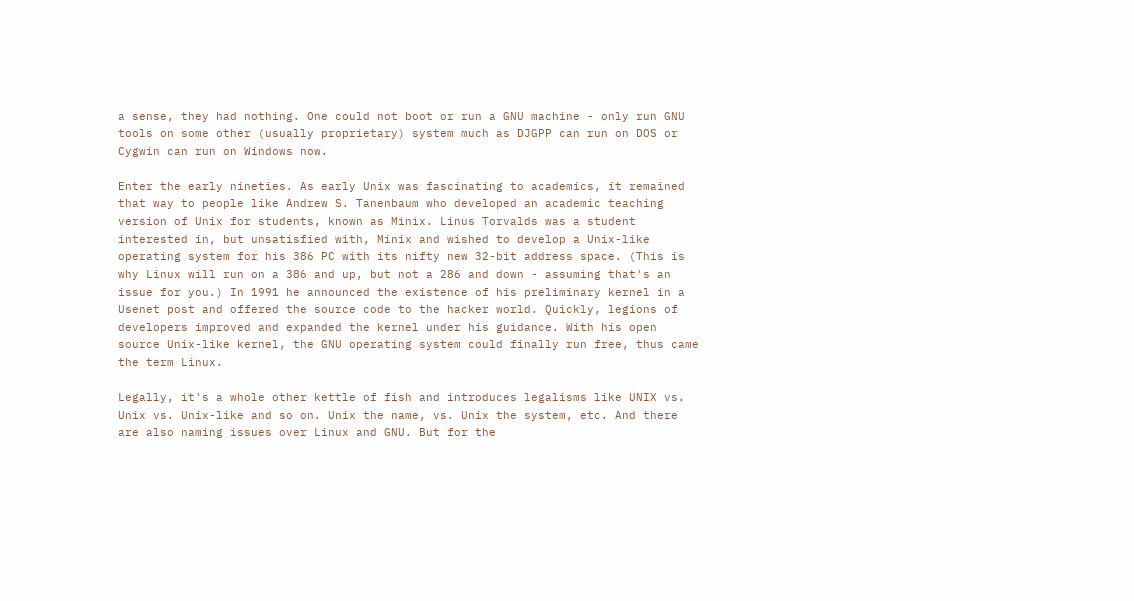a sense, they had nothing. One could not boot or run a GNU machine - only run GNU tools on some other (usually proprietary) system much as DJGPP can run on DOS or Cygwin can run on Windows now.

Enter the early nineties. As early Unix was fascinating to academics, it remained that way to people like Andrew S. Tanenbaum who developed an academic teaching version of Unix for students, known as Minix. Linus Torvalds was a student interested in, but unsatisfied with, Minix and wished to develop a Unix-like operating system for his 386 PC with its nifty new 32-bit address space. (This is why Linux will run on a 386 and up, but not a 286 and down - assuming that's an issue for you.) In 1991 he announced the existence of his preliminary kernel in a Usenet post and offered the source code to the hacker world. Quickly, legions of developers improved and expanded the kernel under his guidance. With his open source Unix-like kernel, the GNU operating system could finally run free, thus came the term Linux.

Legally, it's a whole other kettle of fish and introduces legalisms like UNIX vs. Unix vs. Unix-like and so on. Unix the name, vs. Unix the system, etc. And there are also naming issues over Linux and GNU. But for the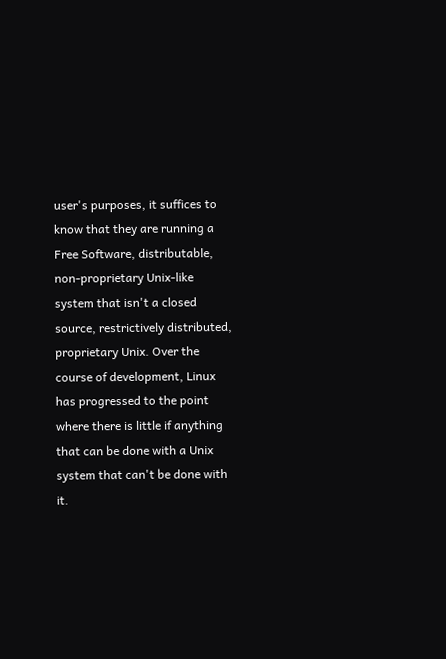user's purposes, it suffices to know that they are running a Free Software, distributable, non-proprietary Unix-like system that isn't a closed source, restrictively distributed, proprietary Unix. Over the course of development, Linux has progressed to the point where there is little if anything that can be done with a Unix system that can't be done with it.